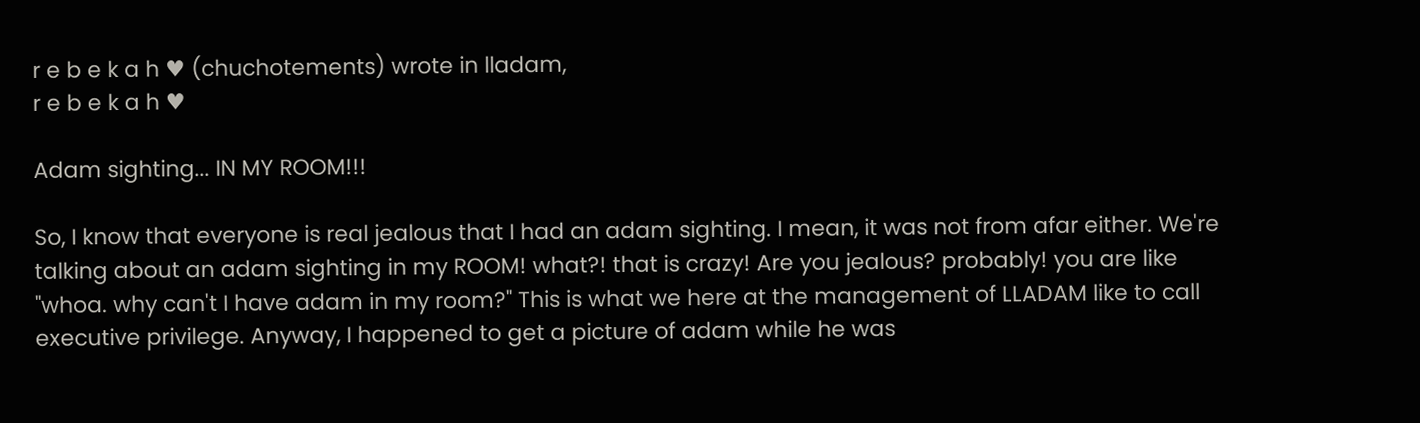r e b e k a h ♥ (chuchotements) wrote in lladam,
r e b e k a h ♥

Adam sighting... IN MY ROOM!!!

So, I know that everyone is real jealous that I had an adam sighting. I mean, it was not from afar either. We're talking about an adam sighting in my ROOM! what?! that is crazy! Are you jealous? probably! you are like "whoa. why can't I have adam in my room?" This is what we here at the management of LLADAM like to call executive privilege. Anyway, I happened to get a picture of adam while he was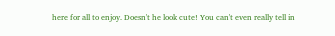here for all to enjoy. Doesn't he look cute! You can't even really tell in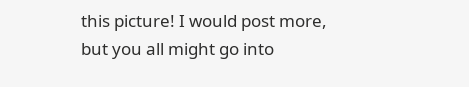this picture! I would post more, but you all might go into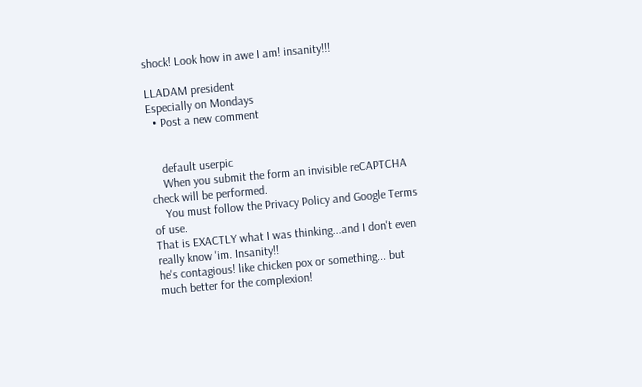shock! Look how in awe I am! insanity!!!

LLADAM president
Especially on Mondays
  • Post a new comment


    default userpic
    When you submit the form an invisible reCAPTCHA check will be performed.
    You must follow the Privacy Policy and Google Terms of use.
That is EXACTLY what I was thinking...and I don't even really know 'im. Insanity!!
he's contagious! like chicken pox or something... but much better for the complexion!